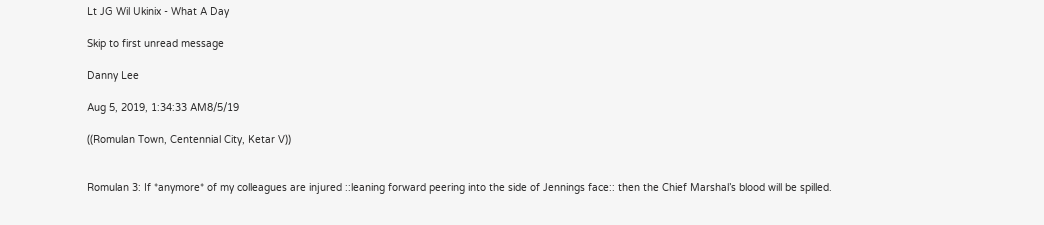Lt JG Wil Ukinix - What A Day

Skip to first unread message

Danny Lee

Aug 5, 2019, 1:34:33 AM8/5/19

((Romulan Town, Centennial City, Ketar V))


Romulan 3: If *anymore* of my colleagues are injured ::leaning forward peering into the side of Jennings face:: then the Chief Marshal’s blood will be spilled.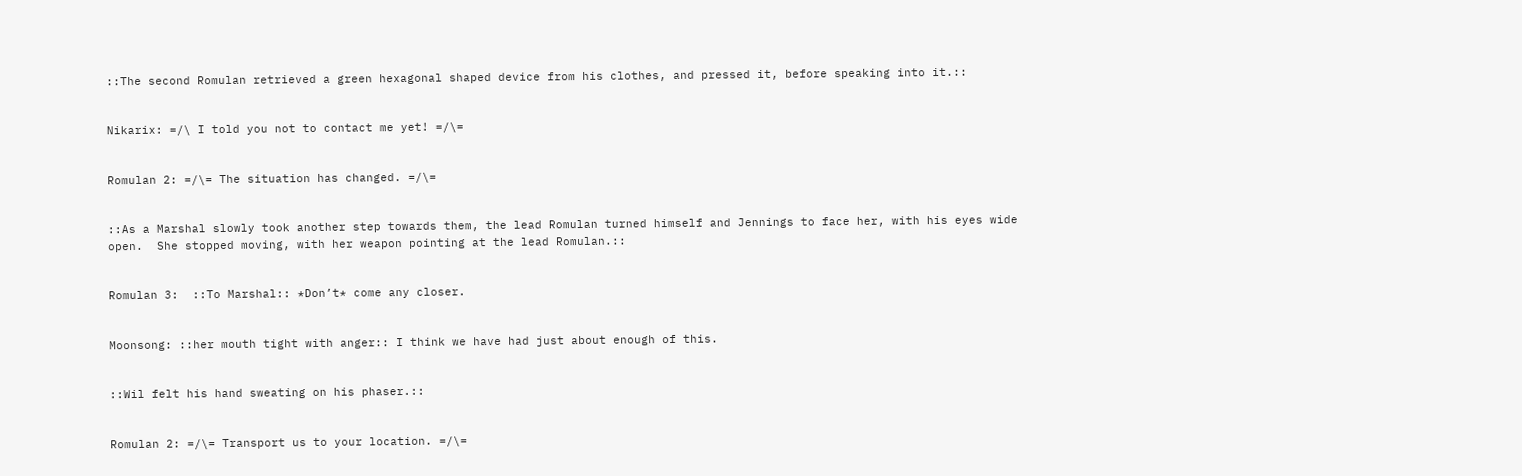::The second Romulan retrieved a green hexagonal shaped device from his clothes, and pressed it, before speaking into it.::


Nikarix: =/\ I told you not to contact me yet! =/\=


Romulan 2: =/\= The situation has changed. =/\=


::As a Marshal slowly took another step towards them, the lead Romulan turned himself and Jennings to face her, with his eyes wide open.  She stopped moving, with her weapon pointing at the lead Romulan.::


Romulan 3:  ::To Marshal:: *Don’t* come any closer.


Moonsong: ::her mouth tight with anger:: I think we have had just about enough of this.


::Wil felt his hand sweating on his phaser.::


Romulan 2: =/\= Transport us to your location. =/\=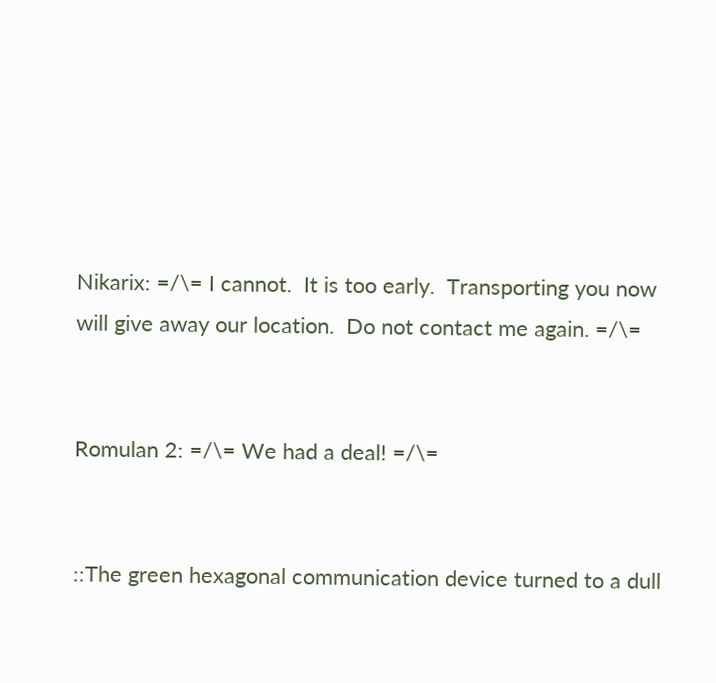Nikarix: =/\= I cannot.  It is too early.  Transporting you now will give away our location.  Do not contact me again. =/\=


Romulan 2: =/\= We had a deal! =/\=


::The green hexagonal communication device turned to a dull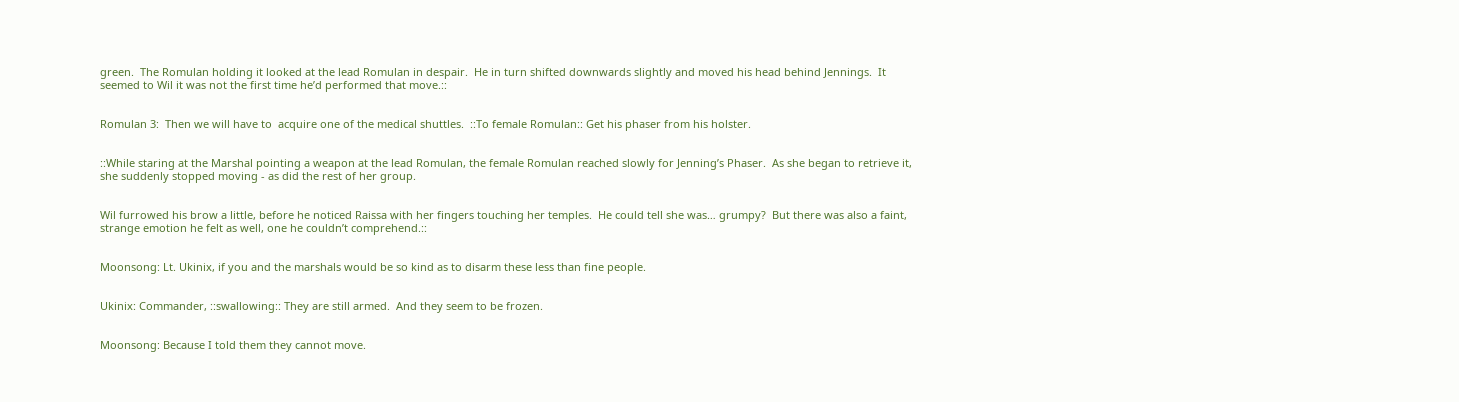green.  The Romulan holding it looked at the lead Romulan in despair.  He in turn shifted downwards slightly and moved his head behind Jennings.  It seemed to Wil it was not the first time he’d performed that move.::


Romulan 3:  Then we will have to  acquire one of the medical shuttles.  ::To female Romulan:: Get his phaser from his holster.


::While staring at the Marshal pointing a weapon at the lead Romulan, the female Romulan reached slowly for Jenning’s Phaser.  As she began to retrieve it, she suddenly stopped moving - as did the rest of her group.


Wil furrowed his brow a little, before he noticed Raissa with her fingers touching her temples.  He could tell she was… grumpy?  But there was also a faint, strange emotion he felt as well, one he couldn’t comprehend.::


Moonsong: Lt. Ukinix, if you and the marshals would be so kind as to disarm these less than fine people.


Ukinix: Commander, ::swallowing:: They are still armed.  And they seem to be frozen.


Moonsong: Because I told them they cannot move.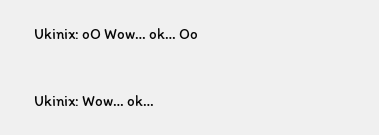Ukinix: oO Wow… ok… Oo


Ukinix: Wow… ok…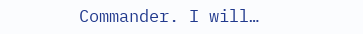Commander. I will…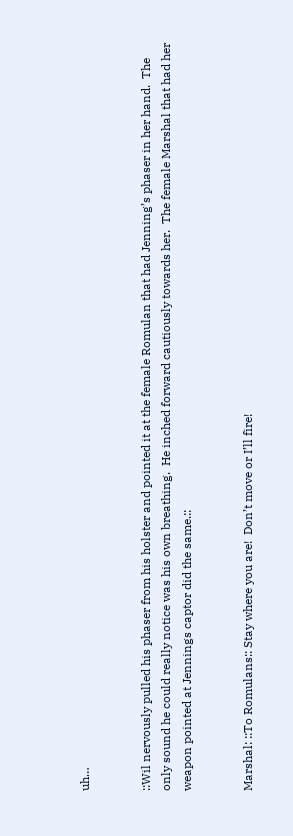uh…


::Wil nervously pulled his phaser from his holster and pointed it at the female Romulan that had Jenning’s phaser in her hand.  The only sound he could really notice was his own breathing.  He inched forward cautiously towards her.  The female Marshal that had her weapon pointed at Jennings captor did the same.::


Marshal: ::To Romulans:: Stay where you are!  Don’t move or I’ll fire!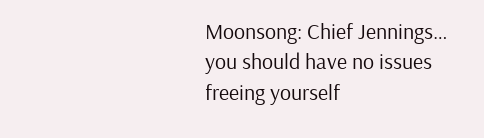Moonsong: Chief Jennings… you should have no issues freeing yourself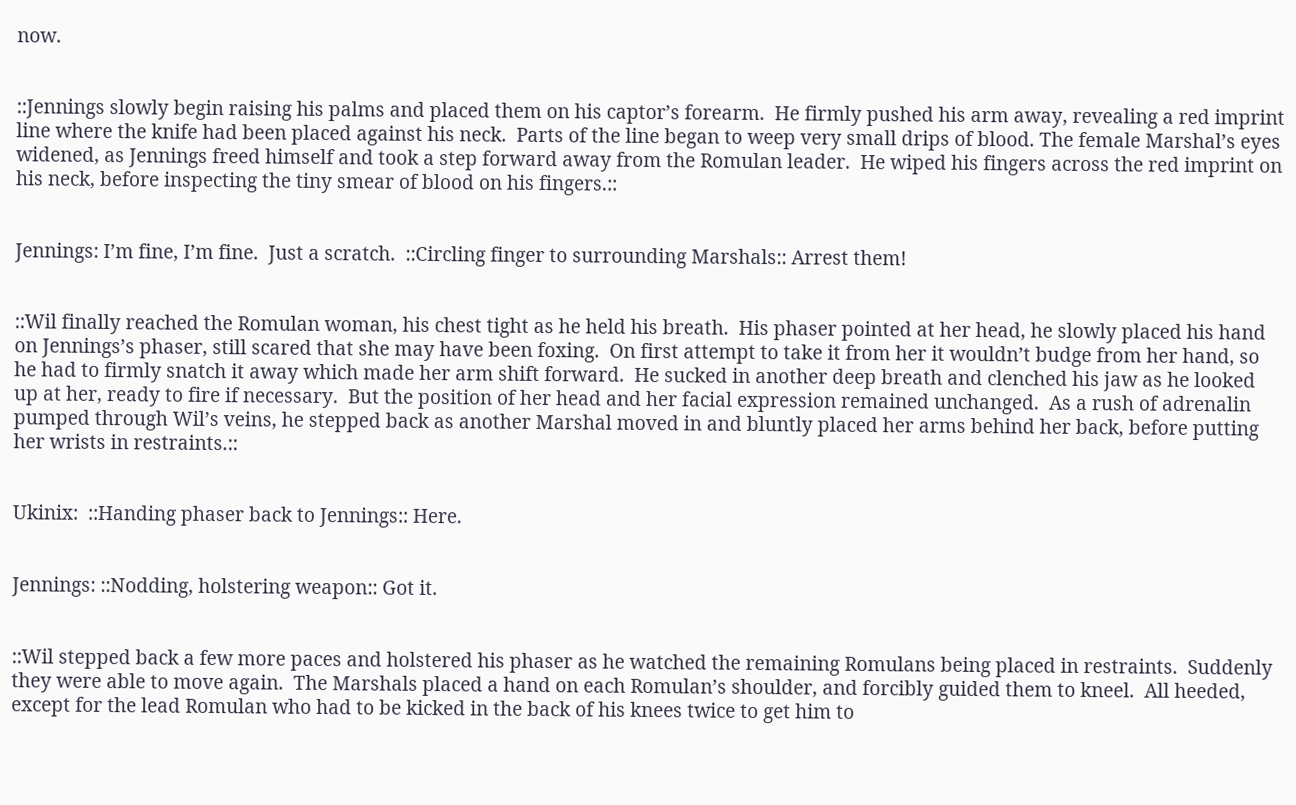now.


::Jennings slowly begin raising his palms and placed them on his captor’s forearm.  He firmly pushed his arm away, revealing a red imprint line where the knife had been placed against his neck.  Parts of the line began to weep very small drips of blood. The female Marshal’s eyes widened, as Jennings freed himself and took a step forward away from the Romulan leader.  He wiped his fingers across the red imprint on his neck, before inspecting the tiny smear of blood on his fingers.::


Jennings: I’m fine, I’m fine.  Just a scratch.  ::Circling finger to surrounding Marshals:: Arrest them!


::Wil finally reached the Romulan woman, his chest tight as he held his breath.  His phaser pointed at her head, he slowly placed his hand on Jennings’s phaser, still scared that she may have been foxing.  On first attempt to take it from her it wouldn’t budge from her hand, so he had to firmly snatch it away which made her arm shift forward.  He sucked in another deep breath and clenched his jaw as he looked up at her, ready to fire if necessary.  But the position of her head and her facial expression remained unchanged.  As a rush of adrenalin pumped through Wil’s veins, he stepped back as another Marshal moved in and bluntly placed her arms behind her back, before putting her wrists in restraints.::


Ukinix:  ::Handing phaser back to Jennings:: Here.


Jennings: ::Nodding, holstering weapon:: Got it.


::Wil stepped back a few more paces and holstered his phaser as he watched the remaining Romulans being placed in restraints.  Suddenly they were able to move again.  The Marshals placed a hand on each Romulan’s shoulder, and forcibly guided them to kneel.  All heeded, except for the lead Romulan who had to be kicked in the back of his knees twice to get him to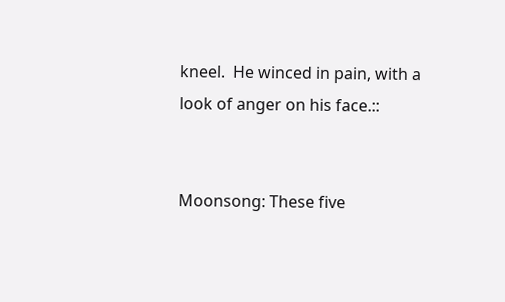kneel.  He winced in pain, with a look of anger on his face.::


Moonsong: These five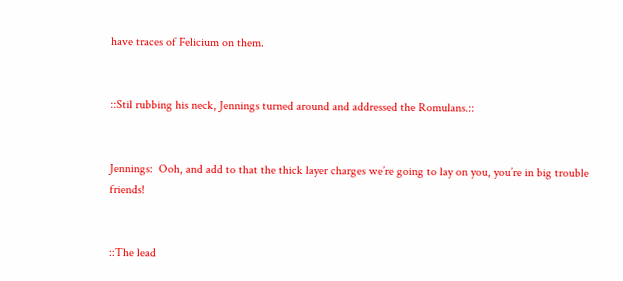have traces of Felicium on them.


::Stil rubbing his neck, Jennings turned around and addressed the Romulans.::


Jennings:  Ooh, and add to that the thick layer charges we’re going to lay on you, you’re in big trouble friends!


::The lead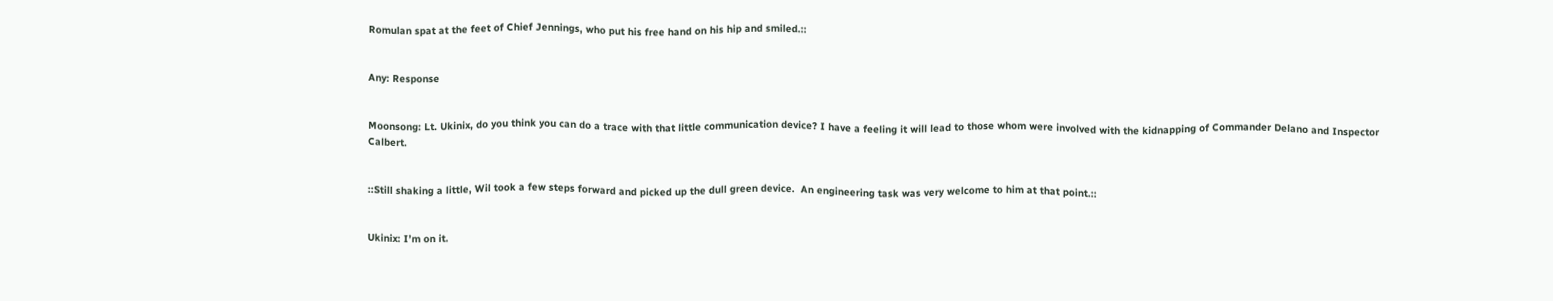Romulan spat at the feet of Chief Jennings, who put his free hand on his hip and smiled.::


Any: Response


Moonsong: Lt. Ukinix, do you think you can do a trace with that little communication device? I have a feeling it will lead to those whom were involved with the kidnapping of Commander Delano and Inspector Calbert.


::Still shaking a little, Wil took a few steps forward and picked up the dull green device.  An engineering task was very welcome to him at that point.::


Ukinix: I’m on it.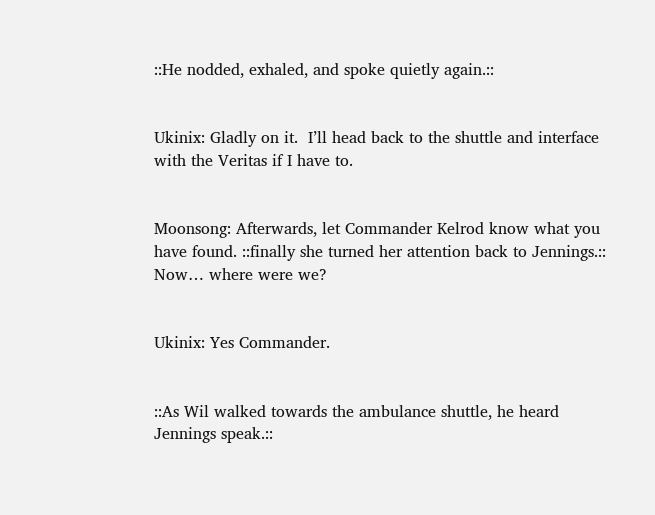::He nodded, exhaled, and spoke quietly again.::


Ukinix: Gladly on it.  I’ll head back to the shuttle and interface with the Veritas if I have to.


Moonsong: Afterwards, let Commander Kelrod know what you have found. ::finally she turned her attention back to Jennings.:: Now… where were we?


Ukinix: Yes Commander.


::As Wil walked towards the ambulance shuttle, he heard Jennings speak.::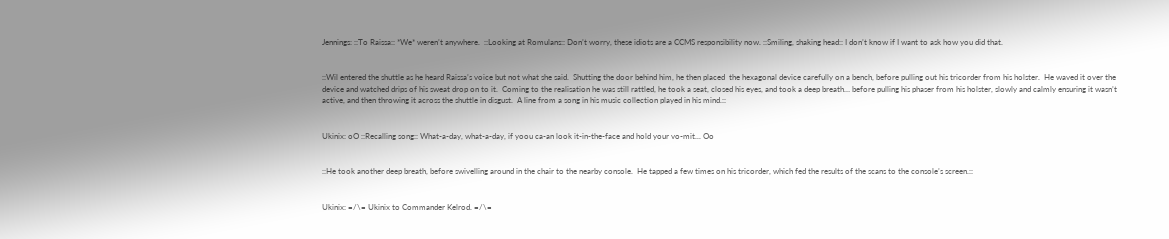Jennings: ::To Raissa:: *We* weren’t anywhere.  ::Looking at Romulans:: Don’t worry, these idiots are a CCMS responsibility now. ::Smiling, shaking head:: I don’t know if I want to ask how you did that.


::Wil entered the shuttle as he heard Raissa’s voice but not what she said.  Shutting the door behind him, he then placed  the hexagonal device carefully on a bench, before pulling out his tricorder from his holster.  He waved it over the device and watched drips of his sweat drop on to it.  Coming to the realisation he was still rattled, he took a seat, closed his eyes, and took a deep breath… before pulling his phaser from his holster, slowly and calmly ensuring it wasn’t active, and then throwing it across the shuttle in disgust.  A line from a song in his music collection played in his mind.::


Ukinix: oO ::Recalling song:: What-a-day, what-a-day, if yoou ca-an look it-in-the-face and hold your vo-mit... Oo


::He took another deep breath, before swivelling around in the chair to the nearby console.  He tapped a few times on his tricorder, which fed the results of the scans to the console’s screen.::


Ukinix: =/\= Ukinix to Commander Kelrod. =/\=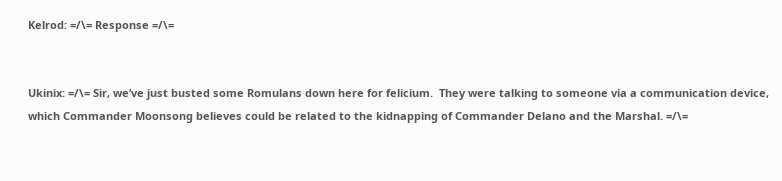Kelrod: =/\= Response =/\=


Ukinix: =/\= Sir, we’ve just busted some Romulans down here for felicium.  They were talking to someone via a communication device, which Commander Moonsong believes could be related to the kidnapping of Commander Delano and the Marshal. =/\=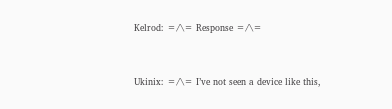Kelrod: =/\= Response =/\=


Ukinix: =/\= I’ve not seen a device like this,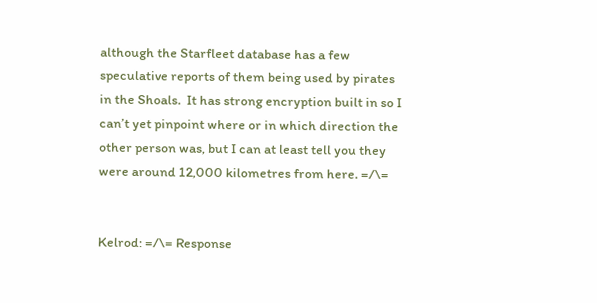although the Starfleet database has a few speculative reports of them being used by pirates in the Shoals.  It has strong encryption built in so I can’t yet pinpoint where or in which direction the other person was, but I can at least tell you they were around 12,000 kilometres from here. =/\=


Kelrod: =/\= Response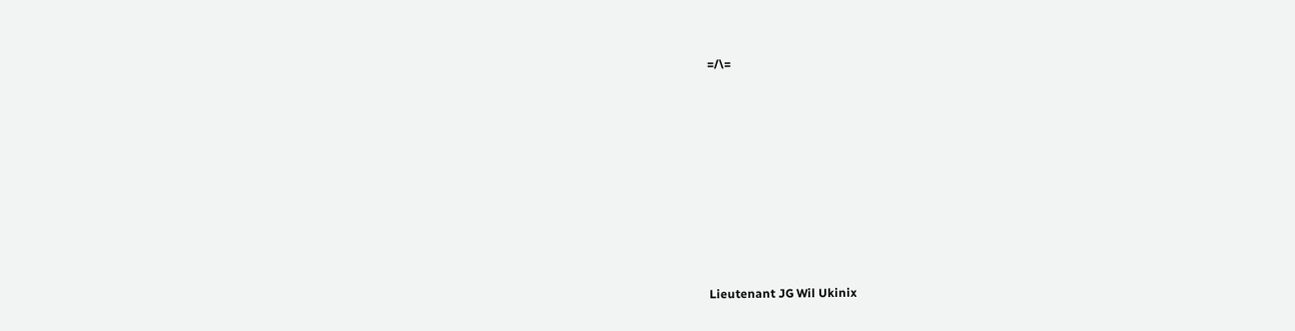=/\=











Lieutenant JG Wil Ukinix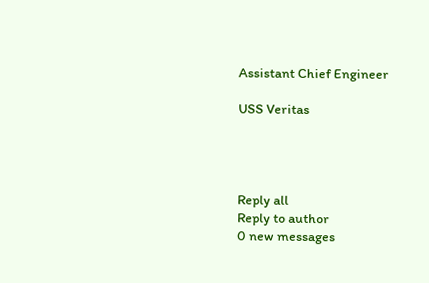Assistant Chief Engineer

USS Veritas




Reply all
Reply to author
0 new messages